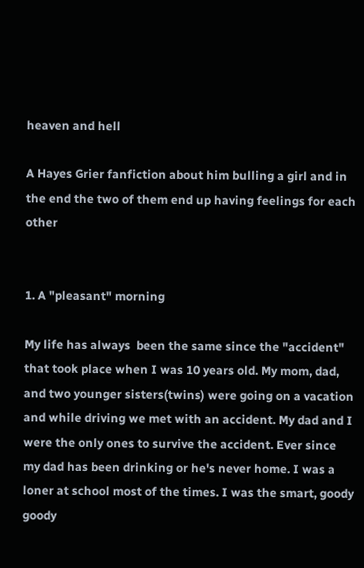heaven and hell

A Hayes Grier fanfiction about him bulling a girl and in the end the two of them end up having feelings for each other


1. A "pleasant" morning

My life has always  been the same since the "accident" that took place when I was 10 years old. My mom, dad, and two younger sisters(twins) were going on a vacation and while driving we met with an accident. My dad and I were the only ones to survive the accident. Ever since my dad has been drinking or he's never home. I was a loner at school most of the times. I was the smart, goody goody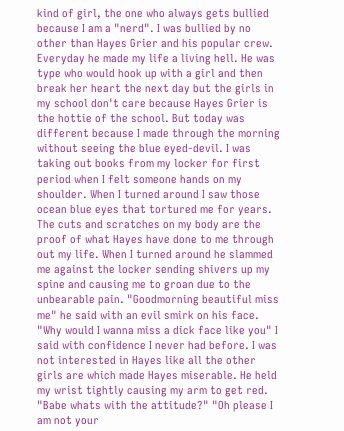kind of girl, the one who always gets bullied because I am a "nerd". I was bullied by no other than Hayes Grier and his popular crew. Everyday he made my life a living hell. He was type who would hook up with a girl and then break her heart the next day but the girls in my school don't care because Hayes Grier is the hottie of the school. But today was different because I made through the morning without seeing the blue eyed-devil. I was taking out books from my locker for first period when I felt someone hands on my shoulder. When I turned around I saw those ocean blue eyes that tortured me for years. The cuts and scratches on my body are the proof of what Hayes have done to me through out my life. When I turned around he slammed me against the locker sending shivers up my spine and causing me to groan due to the unbearable pain. "Goodmorning beautiful miss me" he said with an evil smirk on his face. "Why would I wanna miss a dick face like you" I said with confidence I never had before. I was not interested in Hayes like all the other girls are which made Hayes miserable. He held my wrist tightly causing my arm to get red. "Babe whats with the attitude?" "Oh please I am not your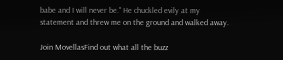babe and I will never be." He chuckled evily at my statement and threw me on the ground and walked away.

Join MovellasFind out what all the buzz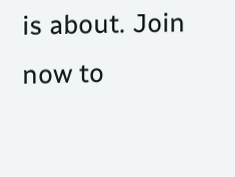is about. Join now to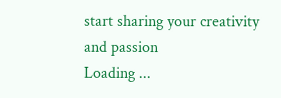start sharing your creativity and passion
Loading ...